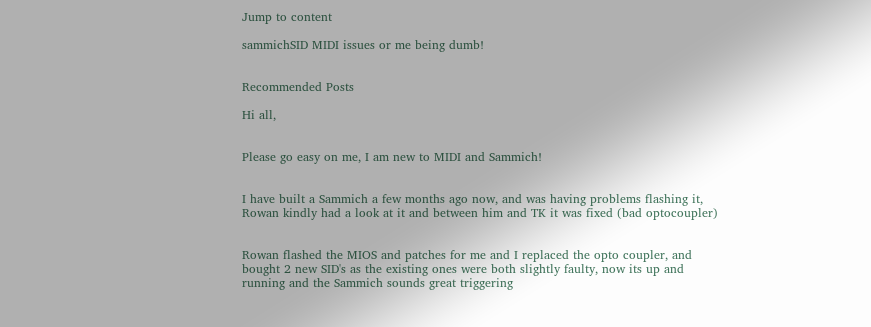Jump to content

sammichSID MIDI issues or me being dumb!


Recommended Posts

Hi all,


Please go easy on me, I am new to MIDI and Sammich!


I have built a Sammich a few months ago now, and was having problems flashing it, Rowan kindly had a look at it and between him and TK it was fixed (bad optocoupler)


Rowan flashed the MIOS and patches for me and I replaced the opto coupler, and bought 2 new SID's as the existing ones were both slightly faulty, now its up and running and the Sammich sounds great triggering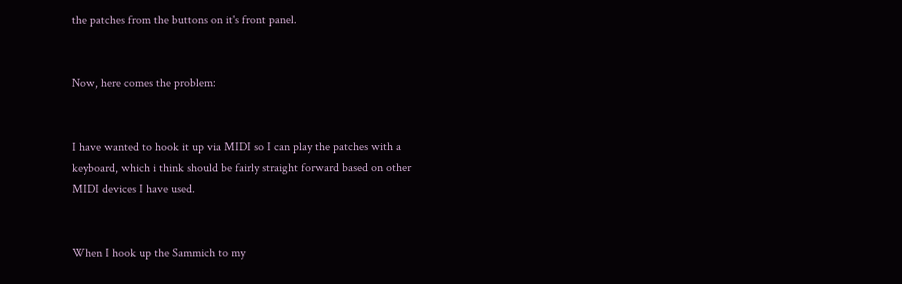the patches from the buttons on it's front panel.


Now, here comes the problem:


I have wanted to hook it up via MIDI so I can play the patches with a keyboard, which i think should be fairly straight forward based on other MIDI devices I have used.


When I hook up the Sammich to my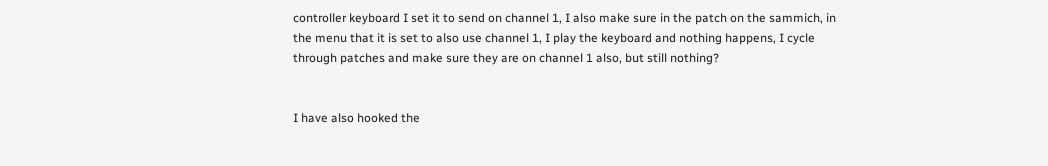controller keyboard I set it to send on channel 1, I also make sure in the patch on the sammich, in the menu that it is set to also use channel 1, I play the keyboard and nothing happens, I cycle through patches and make sure they are on channel 1 also, but still nothing?


I have also hooked the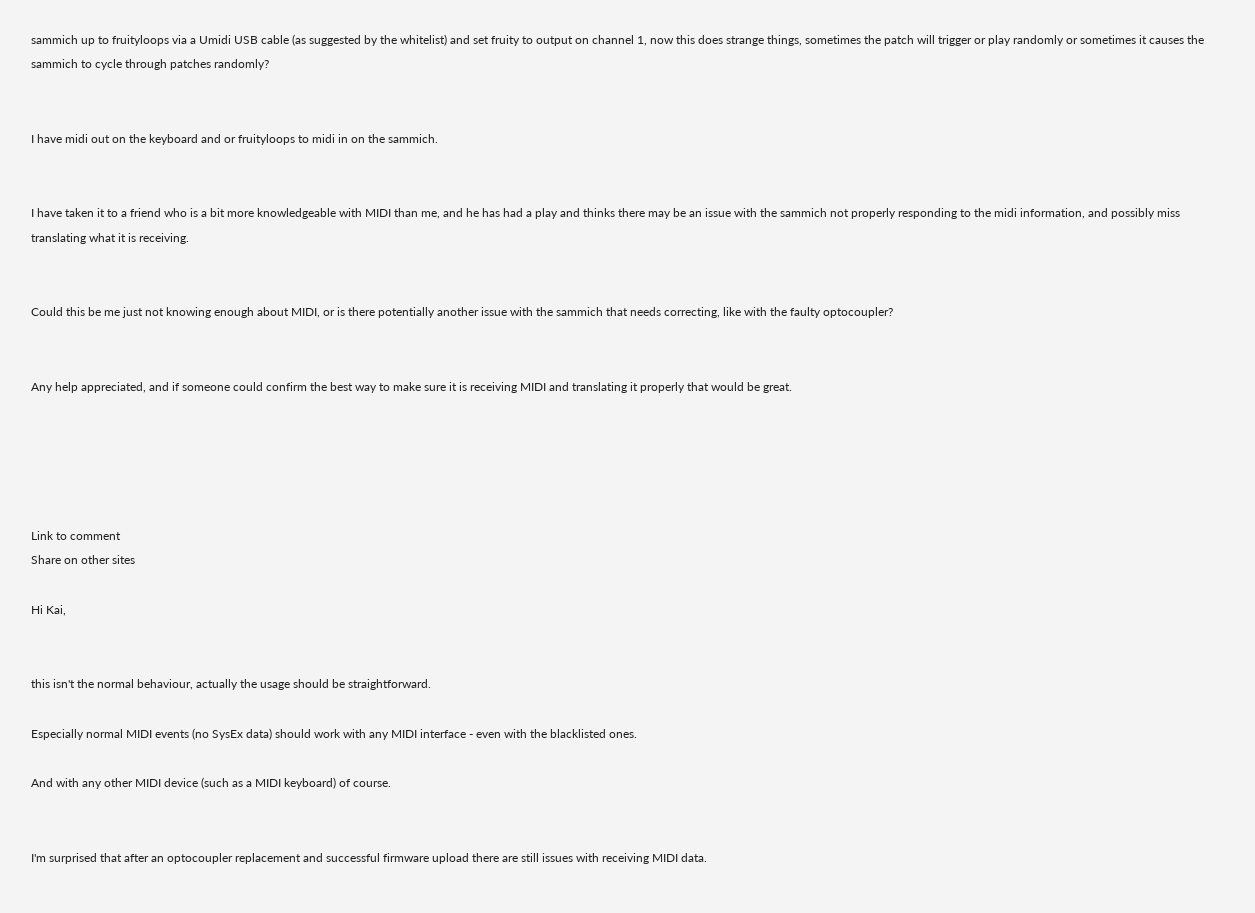sammich up to fruityloops via a Umidi USB cable (as suggested by the whitelist) and set fruity to output on channel 1, now this does strange things, sometimes the patch will trigger or play randomly or sometimes it causes the sammich to cycle through patches randomly?


I have midi out on the keyboard and or fruityloops to midi in on the sammich.


I have taken it to a friend who is a bit more knowledgeable with MIDI than me, and he has had a play and thinks there may be an issue with the sammich not properly responding to the midi information, and possibly miss translating what it is receiving.


Could this be me just not knowing enough about MIDI, or is there potentially another issue with the sammich that needs correcting, like with the faulty optocoupler?


Any help appreciated, and if someone could confirm the best way to make sure it is receiving MIDI and translating it properly that would be great.





Link to comment
Share on other sites

Hi Kai,


this isn't the normal behaviour, actually the usage should be straightforward.

Especially normal MIDI events (no SysEx data) should work with any MIDI interface - even with the blacklisted ones.

And with any other MIDI device (such as a MIDI keyboard) of course.


I'm surprised that after an optocoupler replacement and successful firmware upload there are still issues with receiving MIDI data.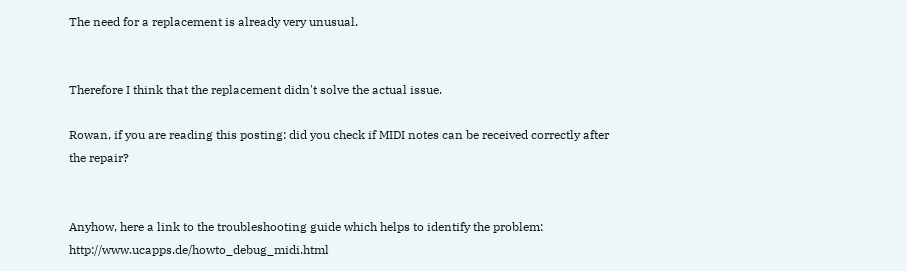The need for a replacement is already very unusual.


Therefore I think that the replacement didn't solve the actual issue.

Rowan, if you are reading this posting: did you check if MIDI notes can be received correctly after the repair?


Anyhow, here a link to the troubleshooting guide which helps to identify the problem: http://www.ucapps.de/howto_debug_midi.html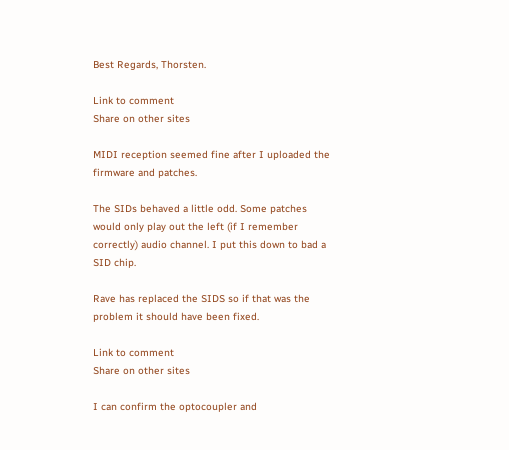Best Regards, Thorsten.

Link to comment
Share on other sites

MIDI reception seemed fine after I uploaded the firmware and patches.

The SIDs behaved a little odd. Some patches would only play out the left (if I remember correctly) audio channel. I put this down to bad a SID chip.

Rave has replaced the SIDS so if that was the problem it should have been fixed.

Link to comment
Share on other sites

I can confirm the optocoupler and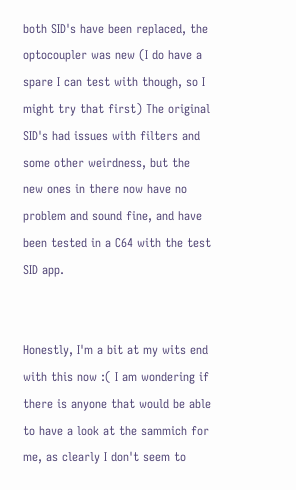both SID's have been replaced, the optocoupler was new (I do have a spare I can test with though, so I might try that first) The original SID's had issues with filters and some other weirdness, but the new ones in there now have no problem and sound fine, and have been tested in a C64 with the test SID app.


Honestly, I'm a bit at my wits end with this now :( I am wondering if there is anyone that would be able to have a look at the sammich for me, as clearly I don't seem to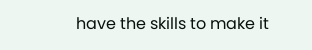have the skills to make it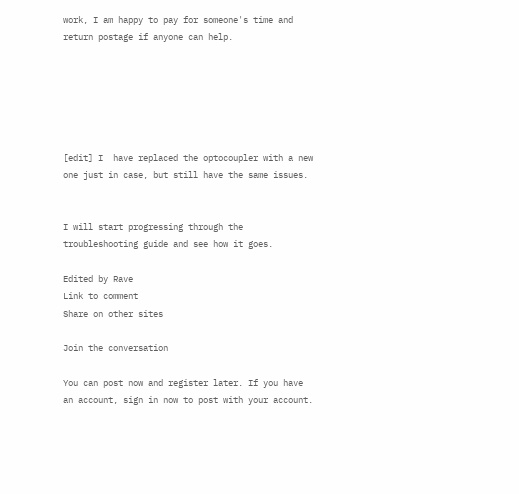work, I am happy to pay for someone's time and return postage if anyone can help.






[edit] I  have replaced the optocoupler with a new one just in case, but still have the same issues.


I will start progressing through the troubleshooting guide and see how it goes.

Edited by Rave
Link to comment
Share on other sites

Join the conversation

You can post now and register later. If you have an account, sign in now to post with your account.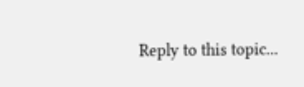Reply to this topic...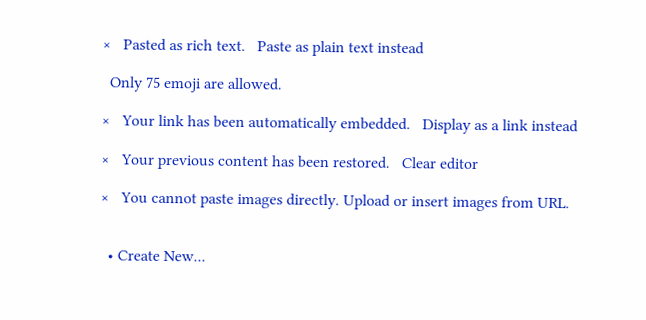×   Pasted as rich text.   Paste as plain text instead

  Only 75 emoji are allowed.

×   Your link has been automatically embedded.   Display as a link instead

×   Your previous content has been restored.   Clear editor

×   You cannot paste images directly. Upload or insert images from URL.


  • Create New...